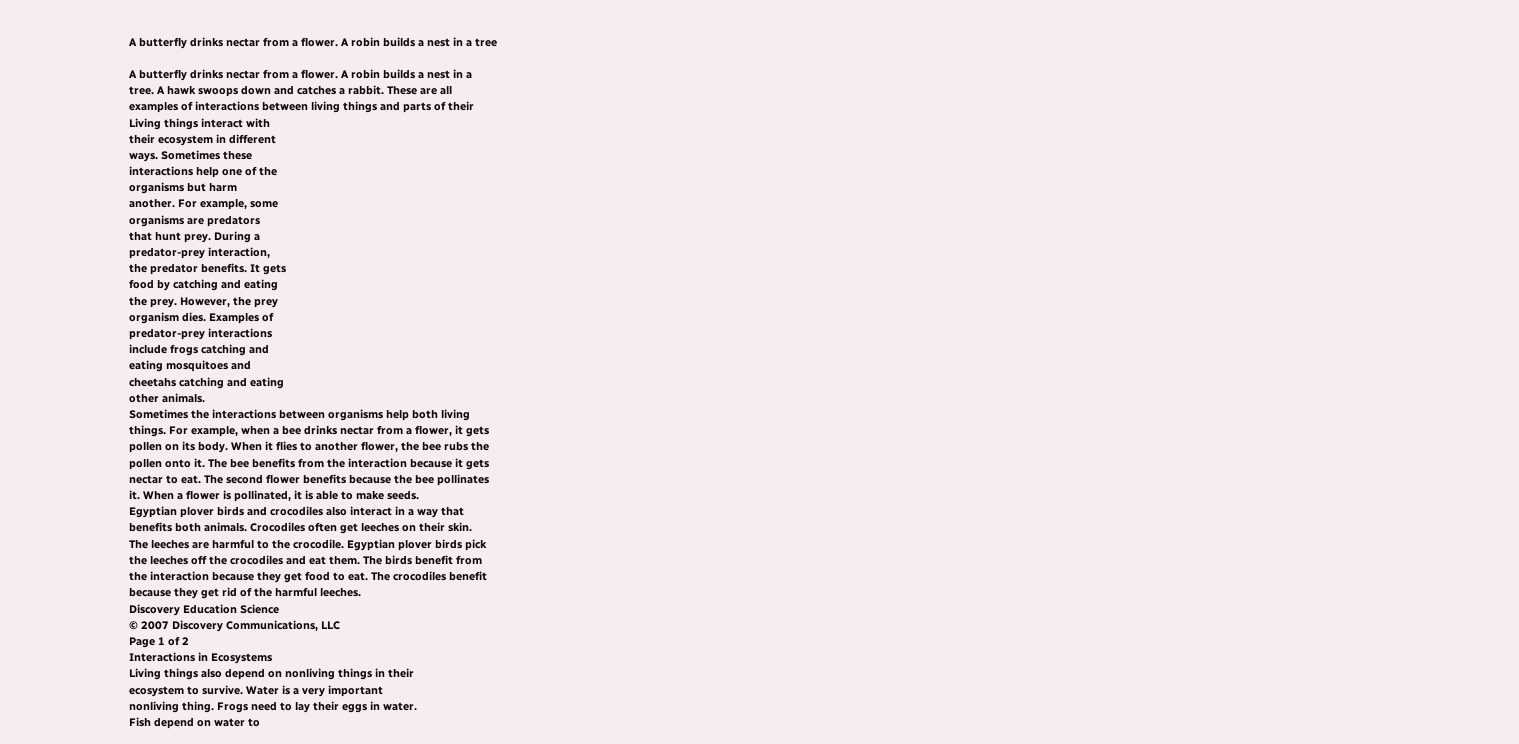A butterfly drinks nectar from a flower. A robin builds a nest in a tree

A butterfly drinks nectar from a flower. A robin builds a nest in a
tree. A hawk swoops down and catches a rabbit. These are all
examples of interactions between living things and parts of their
Living things interact with
their ecosystem in different
ways. Sometimes these
interactions help one of the
organisms but harm
another. For example, some
organisms are predators
that hunt prey. During a
predator-prey interaction,
the predator benefits. It gets
food by catching and eating
the prey. However, the prey
organism dies. Examples of
predator-prey interactions
include frogs catching and
eating mosquitoes and
cheetahs catching and eating
other animals.
Sometimes the interactions between organisms help both living
things. For example, when a bee drinks nectar from a flower, it gets
pollen on its body. When it flies to another flower, the bee rubs the
pollen onto it. The bee benefits from the interaction because it gets
nectar to eat. The second flower benefits because the bee pollinates
it. When a flower is pollinated, it is able to make seeds.
Egyptian plover birds and crocodiles also interact in a way that
benefits both animals. Crocodiles often get leeches on their skin.
The leeches are harmful to the crocodile. Egyptian plover birds pick
the leeches off the crocodiles and eat them. The birds benefit from
the interaction because they get food to eat. The crocodiles benefit
because they get rid of the harmful leeches.
Discovery Education Science
© 2007 Discovery Communications, LLC
Page 1 of 2
Interactions in Ecosystems
Living things also depend on nonliving things in their
ecosystem to survive. Water is a very important
nonliving thing. Frogs need to lay their eggs in water.
Fish depend on water to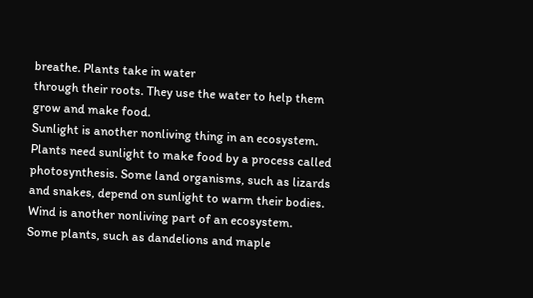breathe. Plants take in water
through their roots. They use the water to help them
grow and make food.
Sunlight is another nonliving thing in an ecosystem.
Plants need sunlight to make food by a process called
photosynthesis. Some land organisms, such as lizards
and snakes, depend on sunlight to warm their bodies.
Wind is another nonliving part of an ecosystem.
Some plants, such as dandelions and maple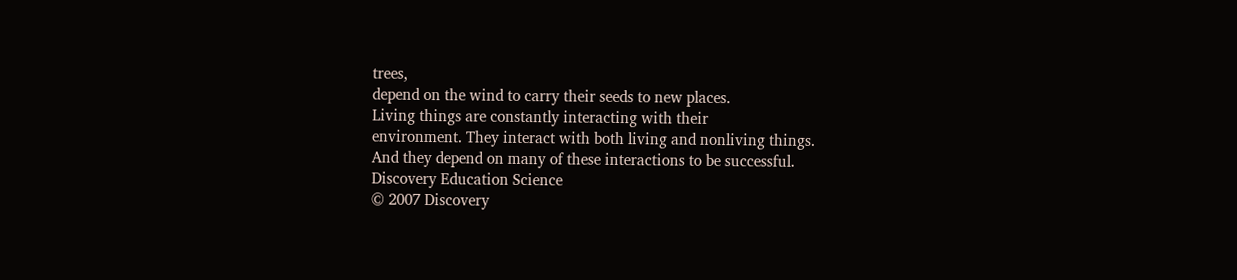trees,
depend on the wind to carry their seeds to new places.
Living things are constantly interacting with their
environment. They interact with both living and nonliving things.
And they depend on many of these interactions to be successful.
Discovery Education Science
© 2007 Discovery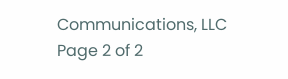Communications, LLC
Page 2 of 2